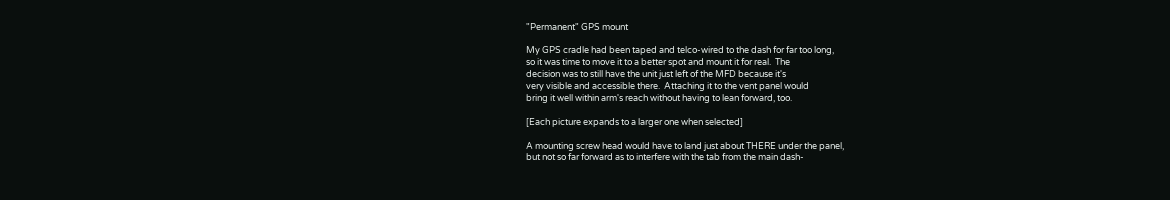"Permanent" GPS mount

My GPS cradle had been taped and telco-wired to the dash for far too long,
so it was time to move it to a better spot and mount it for real.  The
decision was to still have the unit just left of the MFD because it's
very visible and accessible there.  Attaching it to the vent panel would
bring it well within arm's reach without having to lean forward, too.

[Each picture expands to a larger one when selected]

A mounting screw head would have to land just about THERE under the panel,
but not so far forward as to interfere with the tab from the main dash-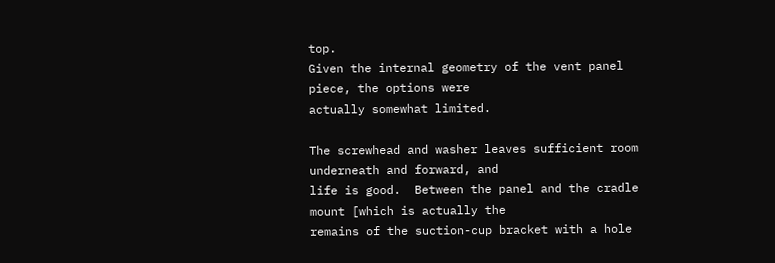top.
Given the internal geometry of the vent panel piece, the options were
actually somewhat limited.

The screwhead and washer leaves sufficient room underneath and forward, and
life is good.  Between the panel and the cradle mount [which is actually the
remains of the suction-cup bracket with a hole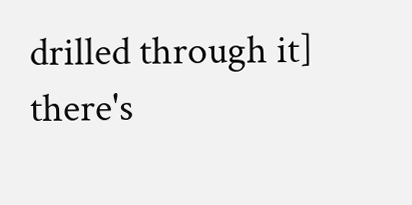drilled through it] there's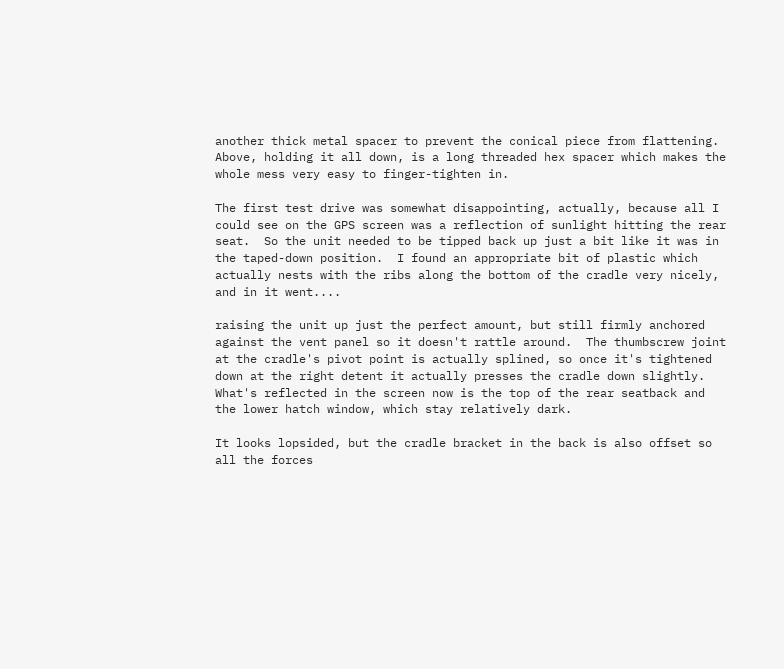another thick metal spacer to prevent the conical piece from flattening.
Above, holding it all down, is a long threaded hex spacer which makes the
whole mess very easy to finger-tighten in.

The first test drive was somewhat disappointing, actually, because all I
could see on the GPS screen was a reflection of sunlight hitting the rear
seat.  So the unit needed to be tipped back up just a bit like it was in
the taped-down position.  I found an appropriate bit of plastic which
actually nests with the ribs along the bottom of the cradle very nicely,
and in it went....

raising the unit up just the perfect amount, but still firmly anchored
against the vent panel so it doesn't rattle around.  The thumbscrew joint
at the cradle's pivot point is actually splined, so once it's tightened
down at the right detent it actually presses the cradle down slightly.
What's reflected in the screen now is the top of the rear seatback and
the lower hatch window, which stay relatively dark.

It looks lopsided, but the cradle bracket in the back is also offset so
all the forces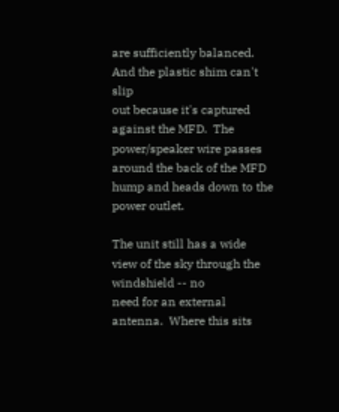are sufficiently balanced.  And the plastic shim can't slip
out because it's captured against the MFD.  The power/speaker wire passes
around the back of the MFD hump and heads down to the power outlet.

The unit still has a wide view of the sky through the windshield -- no
need for an external antenna.  Where this sits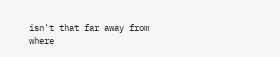isn't that far away from
where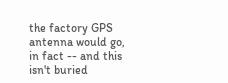the factory GPS antenna would go, in fact -- and this isn't buried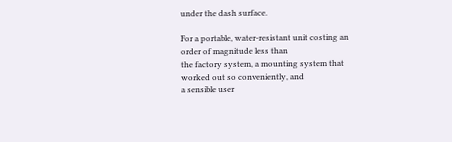under the dash surface.

For a portable, water-resistant unit costing an order of magnitude less than
the factory system, a mounting system that worked out so conveniently, and
a sensible user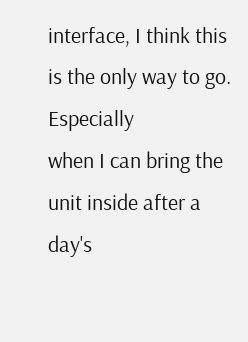interface, I think this is the only way to go.  Especially
when I can bring the unit inside after a day's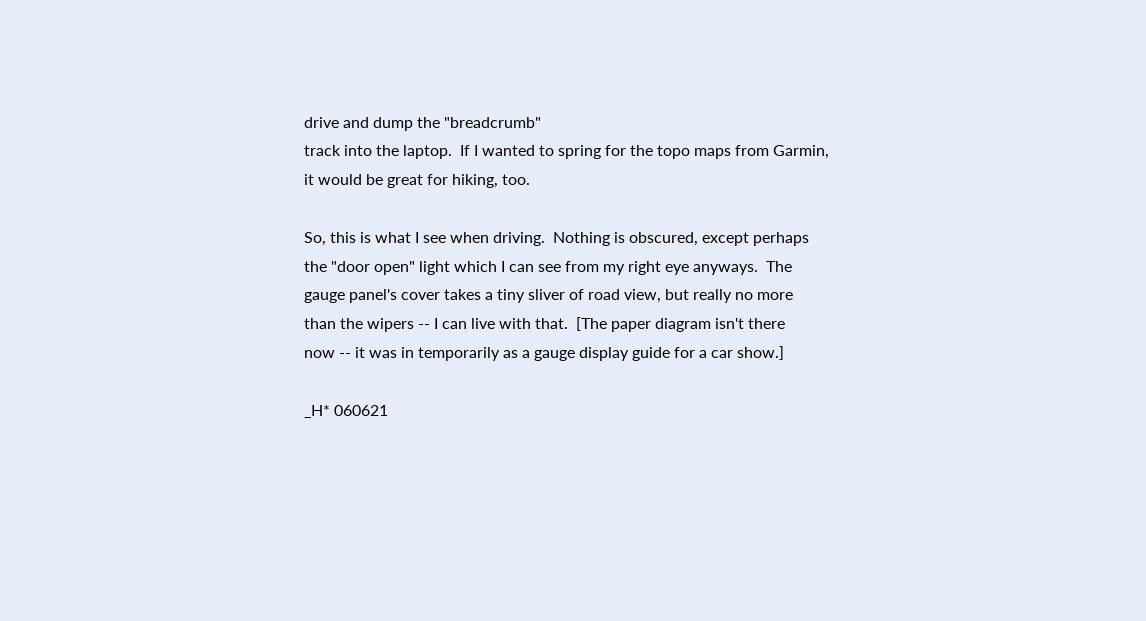drive and dump the "breadcrumb"
track into the laptop.  If I wanted to spring for the topo maps from Garmin,
it would be great for hiking, too.

So, this is what I see when driving.  Nothing is obscured, except perhaps
the "door open" light which I can see from my right eye anyways.  The
gauge panel's cover takes a tiny sliver of road view, but really no more
than the wipers -- I can live with that.  [The paper diagram isn't there
now -- it was in temporarily as a gauge display guide for a car show.]

_H* 060621